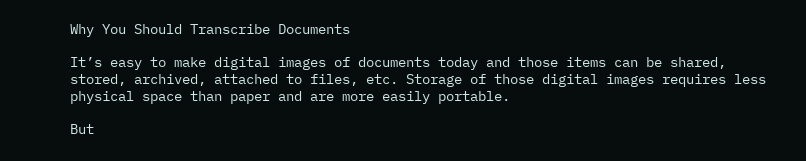Why You Should Transcribe Documents

It’s easy to make digital images of documents today and those items can be shared, stored, archived, attached to files, etc. Storage of those digital images requires less physical space than paper and are more easily portable.

But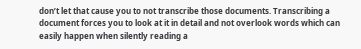don’t let that cause you to not transcribe those documents. Transcribing a document forces you to look at it in detail and not overlook words which can easily happen when silently reading a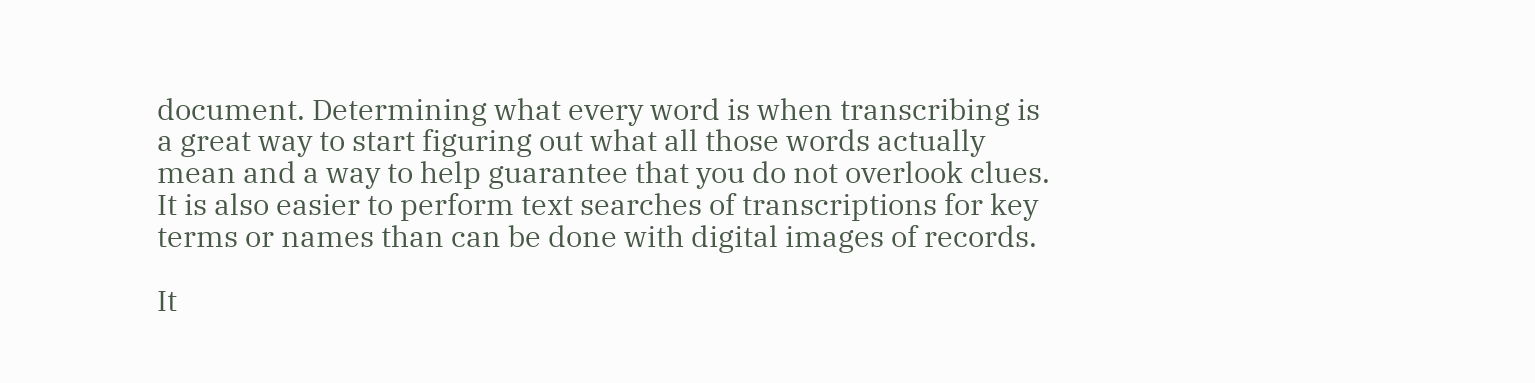document. Determining what every word is when transcribing is a great way to start figuring out what all those words actually mean and a way to help guarantee that you do not overlook clues. It is also easier to perform text searches of transcriptions for key terms or names than can be done with digital images of records.

It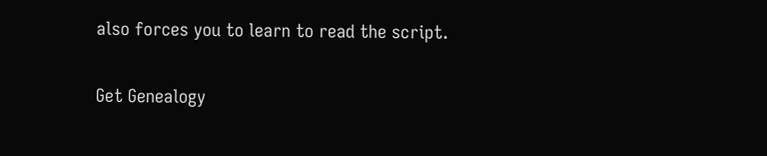also forces you to learn to read the script.

Get Genealogy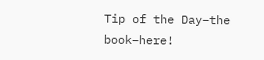Tip of the Day–the book–here!